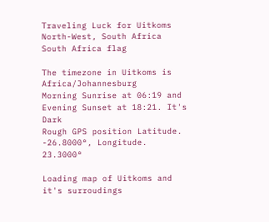Traveling Luck for Uitkoms North-West, South Africa South Africa flag

The timezone in Uitkoms is Africa/Johannesburg
Morning Sunrise at 06:19 and Evening Sunset at 18:21. It's Dark
Rough GPS position Latitude. -26.8000°, Longitude. 23.3000°

Loading map of Uitkoms and it's surroudings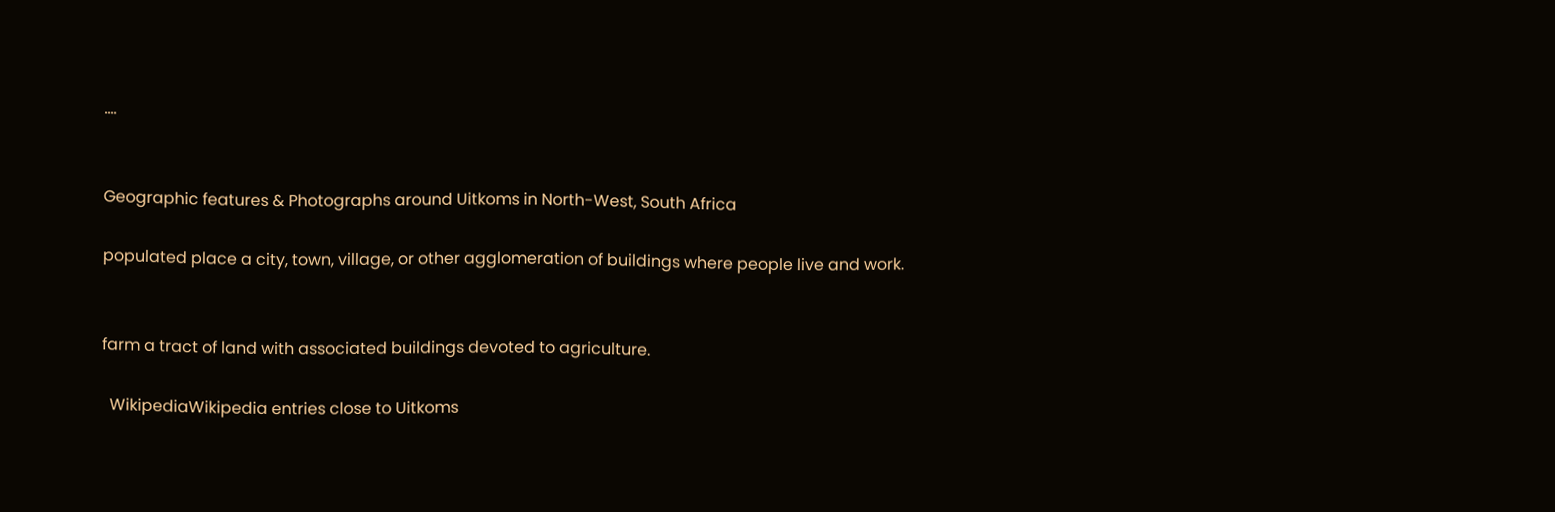....


Geographic features & Photographs around Uitkoms in North-West, South Africa

populated place a city, town, village, or other agglomeration of buildings where people live and work.


farm a tract of land with associated buildings devoted to agriculture.

  WikipediaWikipedia entries close to Uitkoms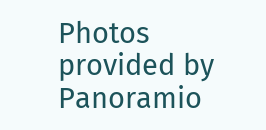Photos provided by Panoramio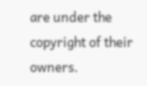are under the copyright of their owners.